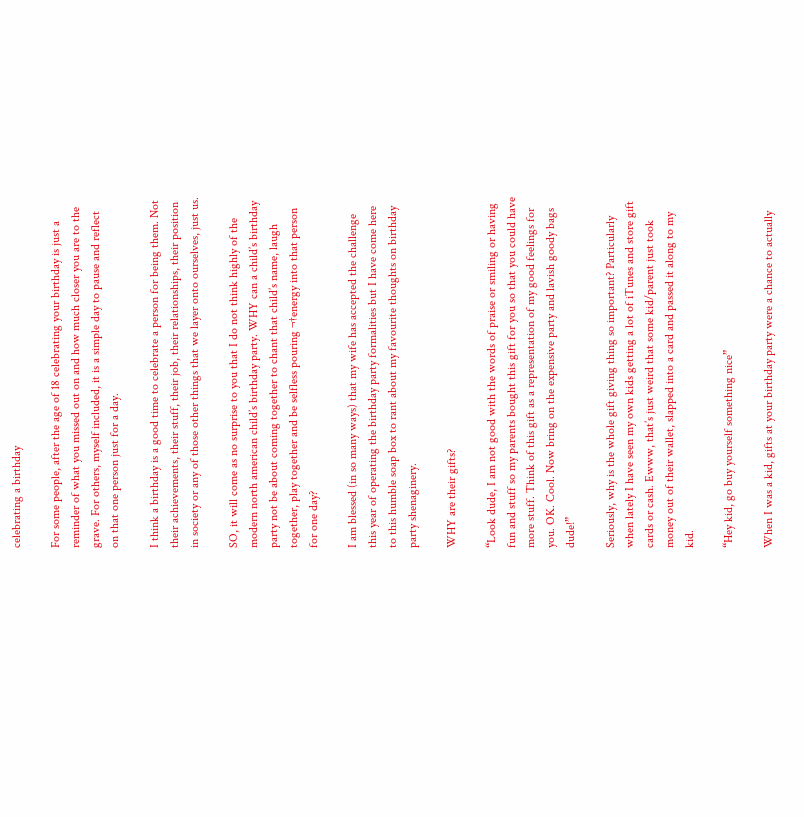celebrating a birthday

For some people, after the age of 18 celebrating your birthday is just a reminder of what you missed out on and how much closer you are to the grave. For others, myself included, it is a simple day to pause and reflect on that one person just for a day.

I think a birthday is a good time to celebrate a person for being them. Not their achievements, their stuff, their job, their relationships, their position in society or any of those other things that we layer onto ourselves, just us.

SO, it will come as no surprise to you that I do not think highly of the modern north american child’s birthday party. WHY can a child’s birthday party not be about coming together to chant that child’s name, laugh together, play together and be selfless pouring ¬†energy into that person for one day?

I am blessed (in so many ways) that my wife has accepted the challenge this year of operating the birthday party formalities but I have come here to this humble soap box to rant about my favourite thoughts on birthday party shenaginery.

WHY are their gifts?

“Look dude, I am not good with the words of praise or smiling or having fun and stuff so my parents bought this gift for you so that you could have more stuff. Think of this gift as a representation of my good feelings for you. OK. Cool. Now bring on the expensive party and lavish goody bags dude!”

Seriously, why is the whole gift giving thing so important? Particularly when lately I have seen my own kids getting a lot of iTunes and store gift cards or cash. Ewww, that’s just weird that some kid/parent just took money out of their wallet, slapped into a card and passed it along to my kid.

“Hey kid, go buy yourself something nice”

When I was a kid, gifts at your birthday party were a chance to actually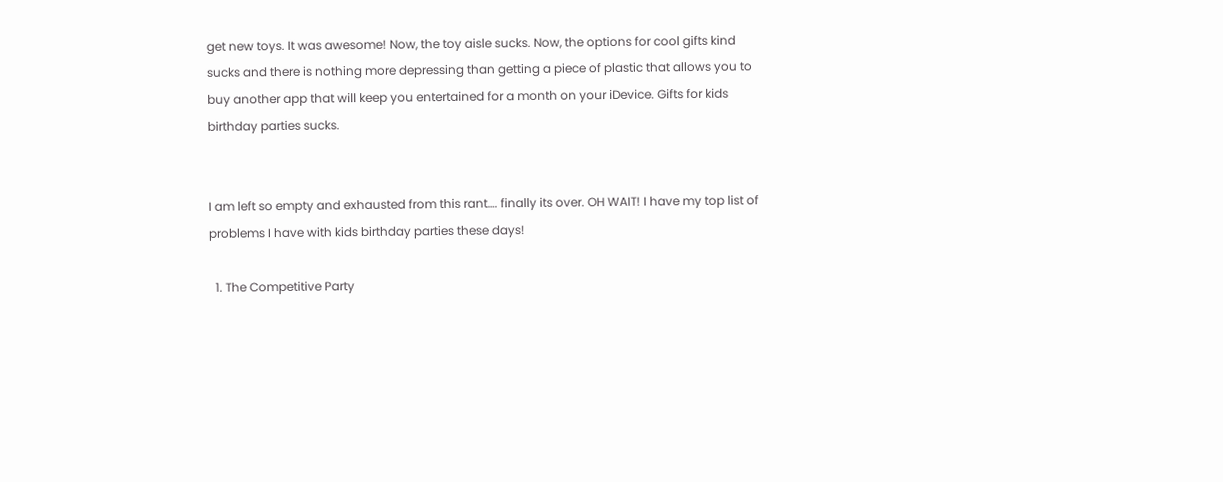get new toys. It was awesome! Now, the toy aisle sucks. Now, the options for cool gifts kind sucks and there is nothing more depressing than getting a piece of plastic that allows you to buy another app that will keep you entertained for a month on your iDevice. Gifts for kids birthday parties sucks.


I am left so empty and exhausted from this rant…. finally its over. OH WAIT! I have my top list of problems I have with kids birthday parties these days!

  1. The Competitive Party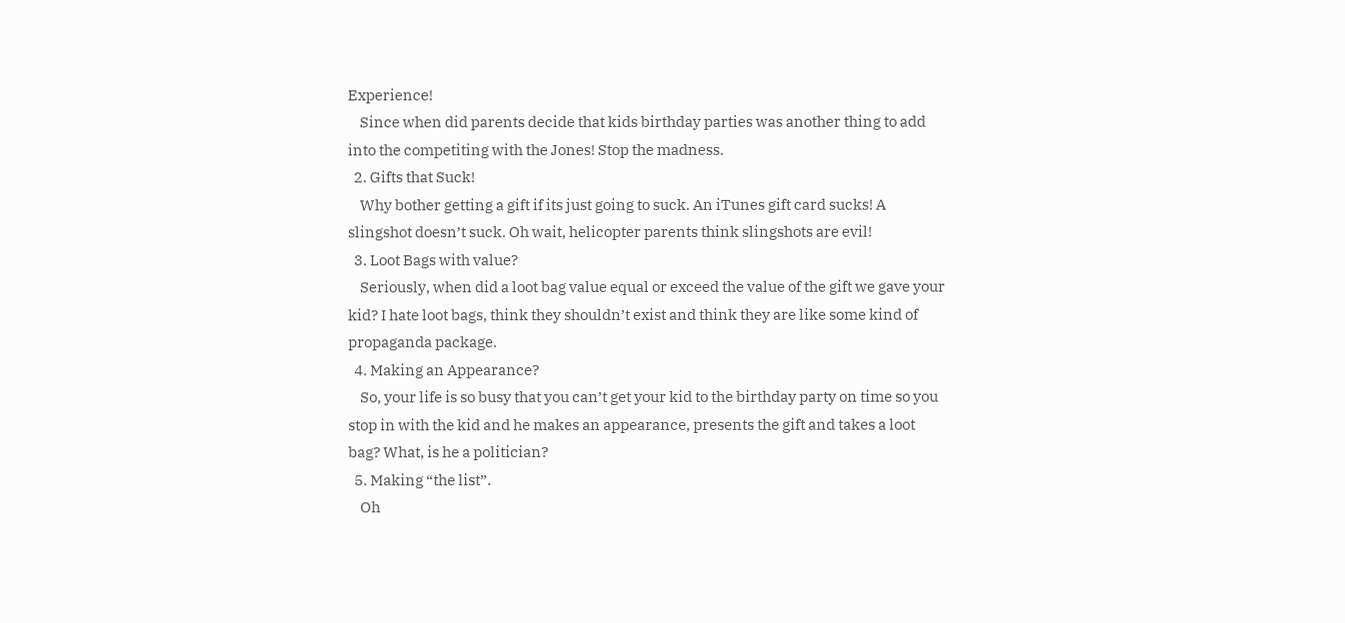Experience!
    Since when did parents decide that kids birthday parties was another thing to add into the competiting with the Jones! Stop the madness.
  2. Gifts that Suck!
    Why bother getting a gift if its just going to suck. An iTunes gift card sucks! A slingshot doesn’t suck. Oh wait, helicopter parents think slingshots are evil!
  3. Loot Bags with value?
    Seriously, when did a loot bag value equal or exceed the value of the gift we gave your kid? I hate loot bags, think they shouldn’t exist and think they are like some kind of propaganda package.
  4. Making an Appearance?
    So, your life is so busy that you can’t get your kid to the birthday party on time so you stop in with the kid and he makes an appearance, presents the gift and takes a loot bag? What, is he a politician?
  5. Making “the list”.
    Oh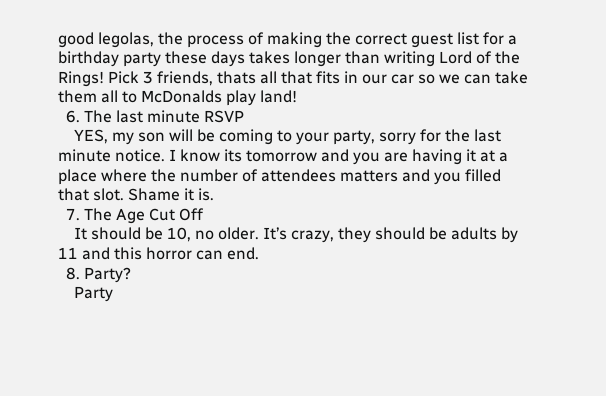good legolas, the process of making the correct guest list for a birthday party these days takes longer than writing Lord of the Rings! Pick 3 friends, thats all that fits in our car so we can take them all to McDonalds play land!
  6. The last minute RSVP
    YES, my son will be coming to your party, sorry for the last minute notice. I know its tomorrow and you are having it at a place where the number of attendees matters and you filled that slot. Shame it is.
  7. The Age Cut Off
    It should be 10, no older. It’s crazy, they should be adults by 11 and this horror can end.
  8. Party?
    Party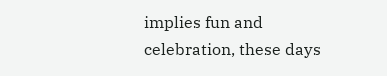implies fun and celebration, these days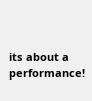its about a performance!